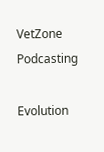VetZone Podcasting

Evolution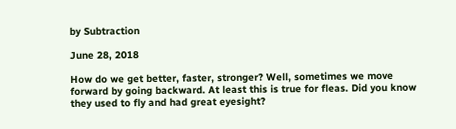by Subtraction

June 28, 2018

How do we get better, faster, stronger? Well, sometimes we move forward by going backward. At least this is true for fleas. Did you know they used to fly and had great eyesight?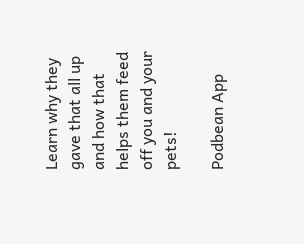Learn why they gave that all up and how that helps them feed off you and your pets!

Podbean App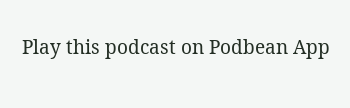Play this podcast on Podbean App